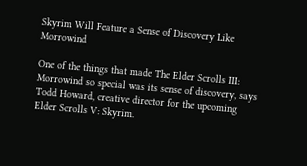Skyrim Will Feature a Sense of Discovery Like Morrowind

One of the things that made The Elder Scrolls III: Morrowind so special was its sense of discovery, says Todd Howard, creative director for the upcoming Elder Scrolls V: Skyrim.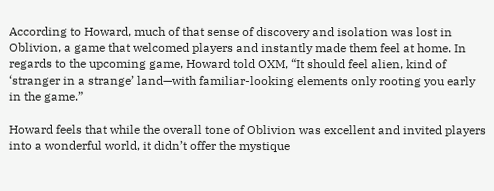According to Howard, much of that sense of discovery and isolation was lost in Oblivion, a game that welcomed players and instantly made them feel at home. In regards to the upcoming game, Howard told OXM, “It should feel alien, kind of ‘stranger in a strange’ land—with familiar-looking elements only rooting you early in the game.”

Howard feels that while the overall tone of Oblivion was excellent and invited players into a wonderful world, it didn’t offer the mystique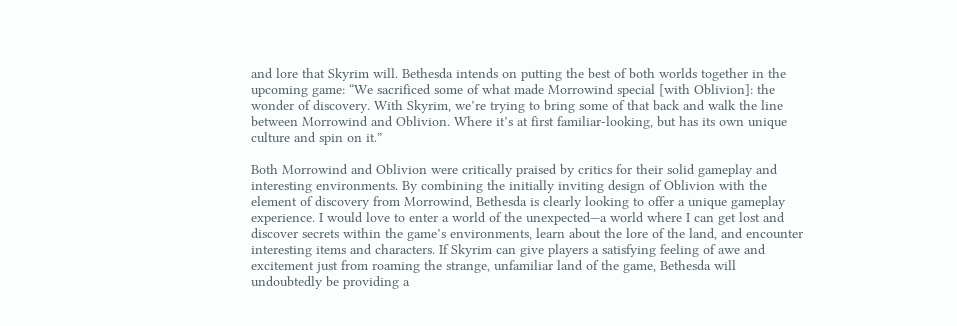and lore that Skyrim will. Bethesda intends on putting the best of both worlds together in the upcoming game: “We sacrificed some of what made Morrowind special [with Oblivion]: the wonder of discovery. With Skyrim, we’re trying to bring some of that back and walk the line between Morrowind and Oblivion. Where it’s at first familiar-looking, but has its own unique culture and spin on it.”

Both Morrowind and Oblivion were critically praised by critics for their solid gameplay and interesting environments. By combining the initially inviting design of Oblivion with the element of discovery from Morrowind, Bethesda is clearly looking to offer a unique gameplay experience. I would love to enter a world of the unexpected—a world where I can get lost and discover secrets within the game’s environments, learn about the lore of the land, and encounter interesting items and characters. If Skyrim can give players a satisfying feeling of awe and excitement just from roaming the strange, unfamiliar land of the game, Bethesda will undoubtedly be providing a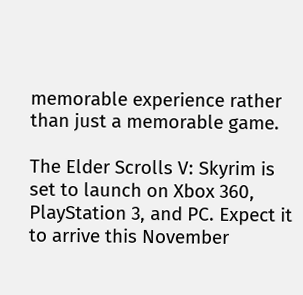memorable experience rather than just a memorable game.

The Elder Scrolls V: Skyrim is set to launch on Xbox 360, PlayStation 3, and PC. Expect it to arrive this November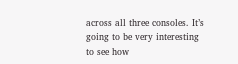across all three consoles. It’s going to be very interesting to see how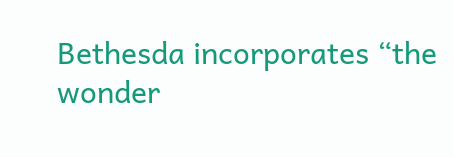Bethesda incorporates “the wonder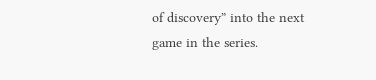of discovery” into the next game in the series.